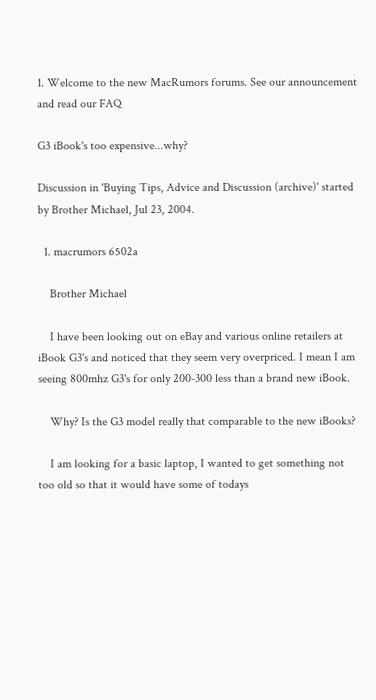1. Welcome to the new MacRumors forums. See our announcement and read our FAQ

G3 iBook's too expensive...why?

Discussion in 'Buying Tips, Advice and Discussion (archive)' started by Brother Michael, Jul 23, 2004.

  1. macrumors 6502a

    Brother Michael

    I have been looking out on eBay and various online retailers at iBook G3's and noticed that they seem very overpriced. I mean I am seeing 800mhz G3's for only 200-300 less than a brand new iBook.

    Why? Is the G3 model really that comparable to the new iBooks?

    I am looking for a basic laptop, I wanted to get something not too old so that it would have some of todays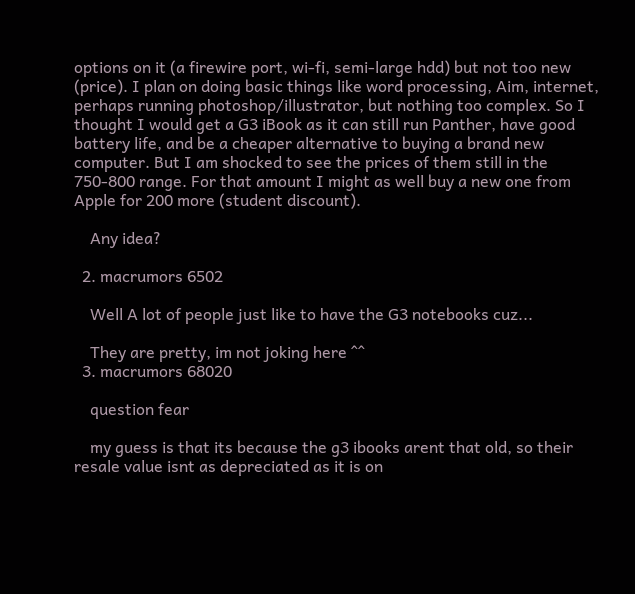options on it (a firewire port, wi-fi, semi-large hdd) but not too new (price). I plan on doing basic things like word processing, Aim, internet, perhaps running photoshop/illustrator, but nothing too complex. So I thought I would get a G3 iBook as it can still run Panther, have good battery life, and be a cheaper alternative to buying a brand new computer. But I am shocked to see the prices of them still in the 750-800 range. For that amount I might as well buy a new one from Apple for 200 more (student discount).

    Any idea?

  2. macrumors 6502

    Well A lot of people just like to have the G3 notebooks cuz...

    They are pretty, im not joking here ^^
  3. macrumors 68020

    question fear

    my guess is that its because the g3 ibooks arent that old, so their resale value isnt as depreciated as it is on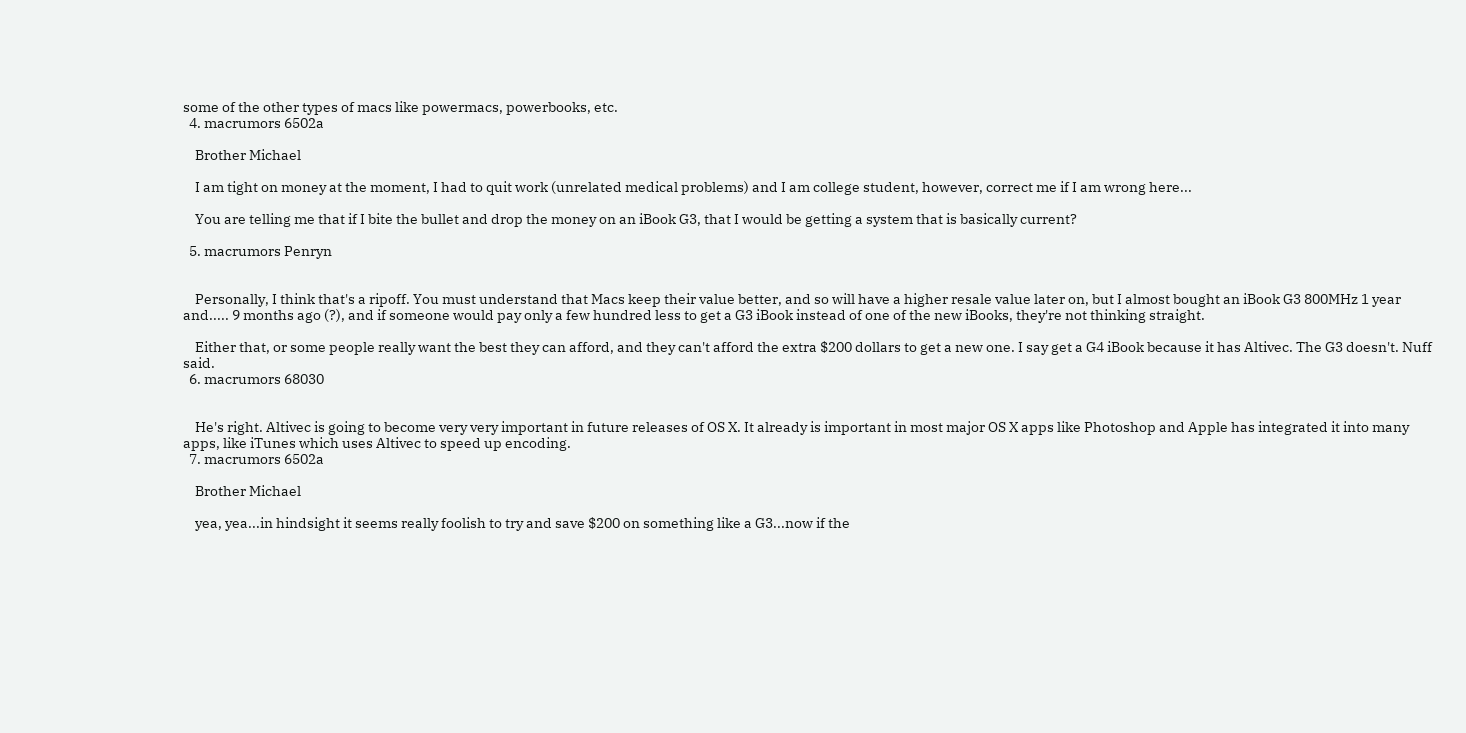some of the other types of macs like powermacs, powerbooks, etc.
  4. macrumors 6502a

    Brother Michael

    I am tight on money at the moment, I had to quit work (unrelated medical problems) and I am college student, however, correct me if I am wrong here...

    You are telling me that if I bite the bullet and drop the money on an iBook G3, that I would be getting a system that is basically current?

  5. macrumors Penryn


    Personally, I think that's a ripoff. You must understand that Macs keep their value better, and so will have a higher resale value later on, but I almost bought an iBook G3 800MHz 1 year and..... 9 months ago (?), and if someone would pay only a few hundred less to get a G3 iBook instead of one of the new iBooks, they're not thinking straight.

    Either that, or some people really want the best they can afford, and they can't afford the extra $200 dollars to get a new one. I say get a G4 iBook because it has Altivec. The G3 doesn't. Nuff said.
  6. macrumors 68030


    He's right. Altivec is going to become very very important in future releases of OS X. It already is important in most major OS X apps like Photoshop and Apple has integrated it into many apps, like iTunes which uses Altivec to speed up encoding.
  7. macrumors 6502a

    Brother Michael

    yea, yea...in hindsight it seems really foolish to try and save $200 on something like a G3...now if the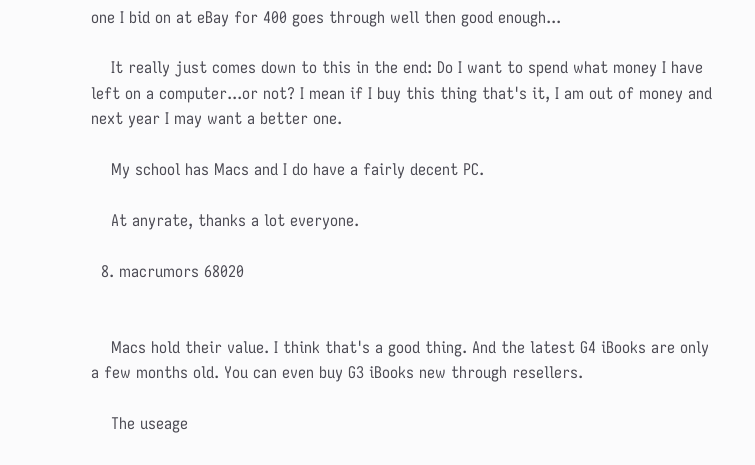one I bid on at eBay for 400 goes through well then good enough...

    It really just comes down to this in the end: Do I want to spend what money I have left on a computer...or not? I mean if I buy this thing that's it, I am out of money and next year I may want a better one.

    My school has Macs and I do have a fairly decent PC.

    At anyrate, thanks a lot everyone.

  8. macrumors 68020


    Macs hold their value. I think that's a good thing. And the latest G4 iBooks are only a few months old. You can even buy G3 iBooks new through resellers.

    The useage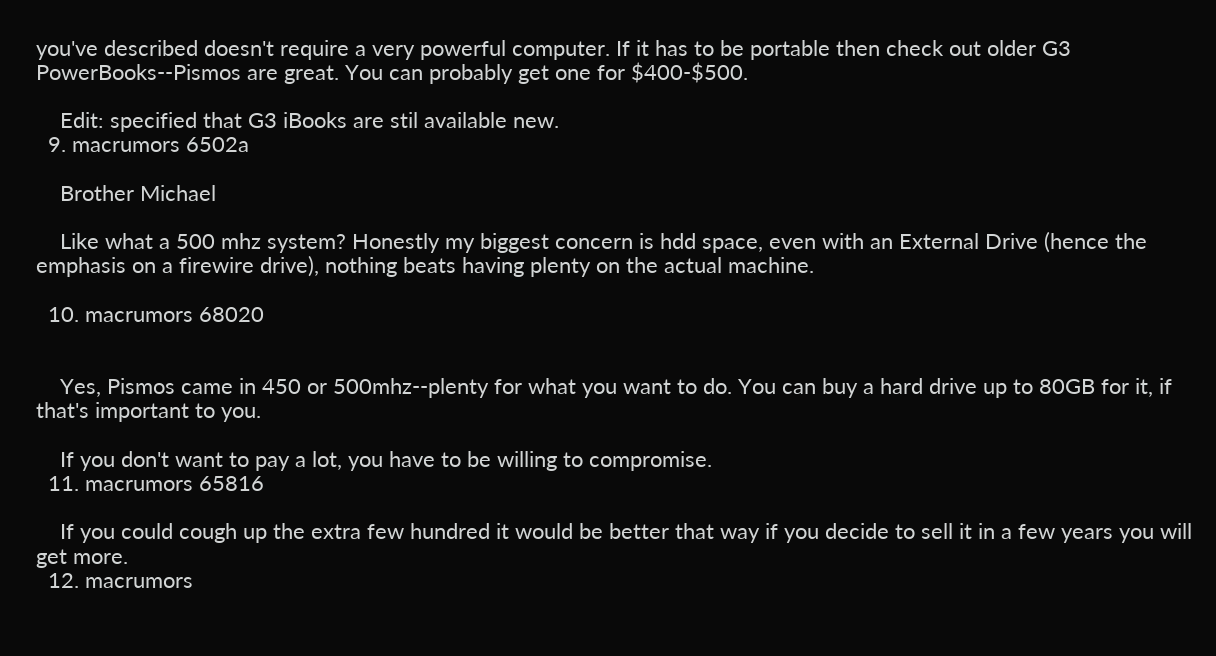you've described doesn't require a very powerful computer. If it has to be portable then check out older G3 PowerBooks--Pismos are great. You can probably get one for $400-$500.

    Edit: specified that G3 iBooks are stil available new.
  9. macrumors 6502a

    Brother Michael

    Like what a 500 mhz system? Honestly my biggest concern is hdd space, even with an External Drive (hence the emphasis on a firewire drive), nothing beats having plenty on the actual machine.

  10. macrumors 68020


    Yes, Pismos came in 450 or 500mhz--plenty for what you want to do. You can buy a hard drive up to 80GB for it, if that's important to you.

    If you don't want to pay a lot, you have to be willing to compromise.
  11. macrumors 65816

    If you could cough up the extra few hundred it would be better that way if you decide to sell it in a few years you will get more.
  12. macrumors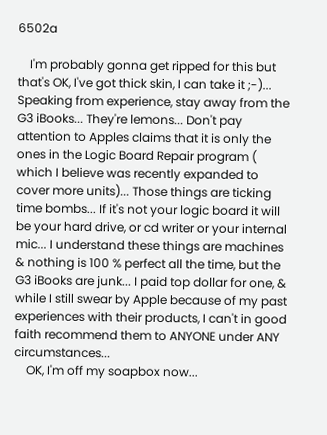6502a

    I'm probably gonna get ripped for this but that's OK, I've got thick skin, I can take it ;-)... Speaking from experience, stay away from the G3 iBooks... They're lemons... Don't pay attention to Apples claims that it is only the ones in the Logic Board Repair program ( which I believe was recently expanded to cover more units)... Those things are ticking time bombs... If it's not your logic board it will be your hard drive, or cd writer or your internal mic... I understand these things are machines & nothing is 100 % perfect all the time, but the G3 iBooks are junk... I paid top dollar for one, & while I still swear by Apple because of my past experiences with their products, I can't in good faith recommend them to ANYONE under ANY circumstances...
    OK, I'm off my soapbox now...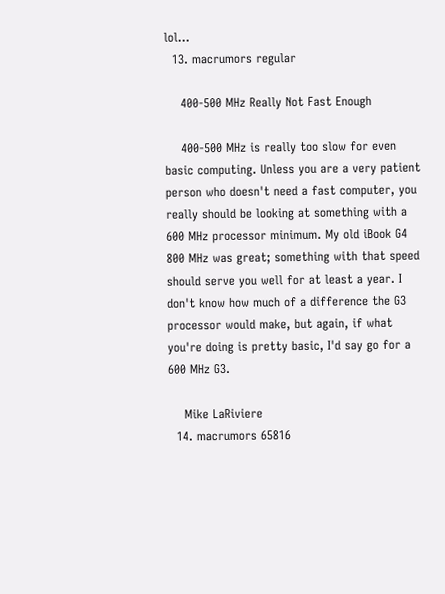lol...
  13. macrumors regular

    400-500 MHz Really Not Fast Enough

    400-500 MHz is really too slow for even basic computing. Unless you are a very patient person who doesn't need a fast computer, you really should be looking at something with a 600 MHz processor minimum. My old iBook G4 800 MHz was great; something with that speed should serve you well for at least a year. I don't know how much of a difference the G3 processor would make, but again, if what you're doing is pretty basic, I'd say go for a 600 MHz G3.

    Mike LaRiviere
  14. macrumors 65816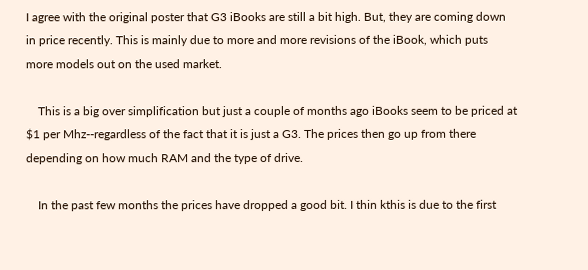I agree with the original poster that G3 iBooks are still a bit high. But, they are coming down in price recently. This is mainly due to more and more revisions of the iBook, which puts more models out on the used market.

    This is a big over simplification but just a couple of months ago iBooks seem to be priced at $1 per Mhz--regardless of the fact that it is just a G3. The prices then go up from there depending on how much RAM and the type of drive.

    In the past few months the prices have dropped a good bit. I thin kthis is due to the first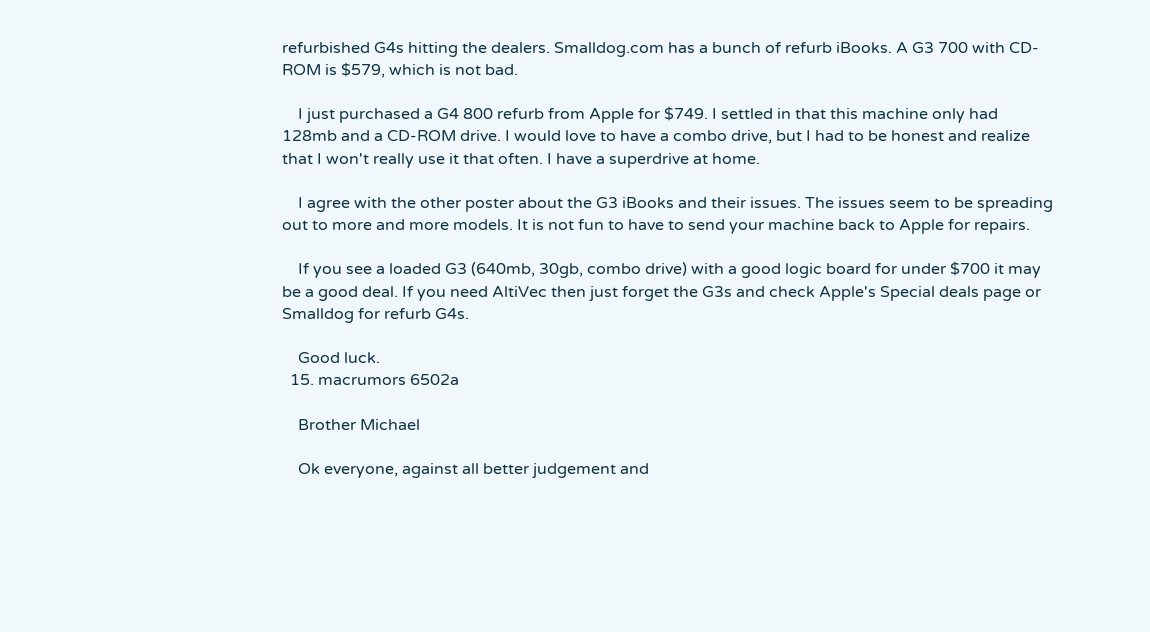refurbished G4s hitting the dealers. Smalldog.com has a bunch of refurb iBooks. A G3 700 with CD-ROM is $579, which is not bad.

    I just purchased a G4 800 refurb from Apple for $749. I settled in that this machine only had 128mb and a CD-ROM drive. I would love to have a combo drive, but I had to be honest and realize that I won't really use it that often. I have a superdrive at home.

    I agree with the other poster about the G3 iBooks and their issues. The issues seem to be spreading out to more and more models. It is not fun to have to send your machine back to Apple for repairs.

    If you see a loaded G3 (640mb, 30gb, combo drive) with a good logic board for under $700 it may be a good deal. If you need AltiVec then just forget the G3s and check Apple's Special deals page or Smalldog for refurb G4s.

    Good luck.
  15. macrumors 6502a

    Brother Michael

    Ok everyone, against all better judgement and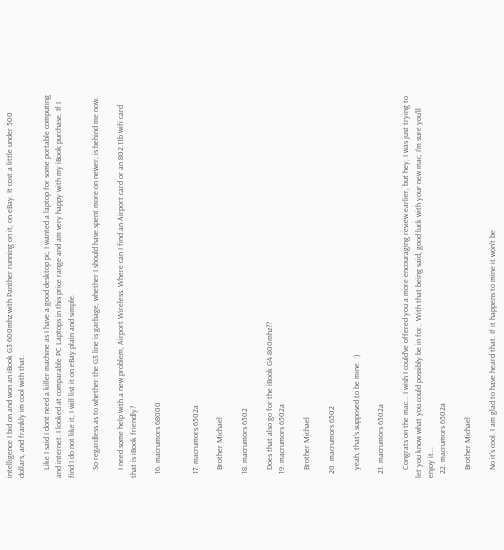intelligence I bid on and won an iBook G3 600mhz with Panther running on it, on eBay. It cost a little under 500 dollars, and frankly im cool with that.

    Like I said I dont need a killer machine as I have a good desktop pc, I wanted a laptop for some portable computing and internet. I looked at comparable PC Laptops in this price range and am very happy with my iBook purchase. If I find I do not like it, I will list it on eBay plain and simple.

    So regardless as to whether the G3 line is garbage, whether I should have spent more on newer, is behind me now.

    I need some help with a new problem, Airport Wireless. Where can I find an Airport card or an 802.11b wifi card that is iBook friendly?

  16. macrumors 68000


  17. macrumors 6502a

    Brother Michael

  18. macrumors 6502

    Does that also go for the iBook G4 800mhz??
  19. macrumors 6502a

    Brother Michael

  20. macrumors 6502

    yeah, that's supposed to be mine. :)

  21. macrumors 6502a

    Congrats on the mac... I wish I could've offered you a more encouraging review earlier, but hey, I was just trying to let you know what you could possibly be in for.. With that being said, good luck with your new mac, I'm sure you'll enjoy it...
  22. macrumors 6502a

    Brother Michael

    No it's cool. I am glad to have heard that. If it happens to mine it won't be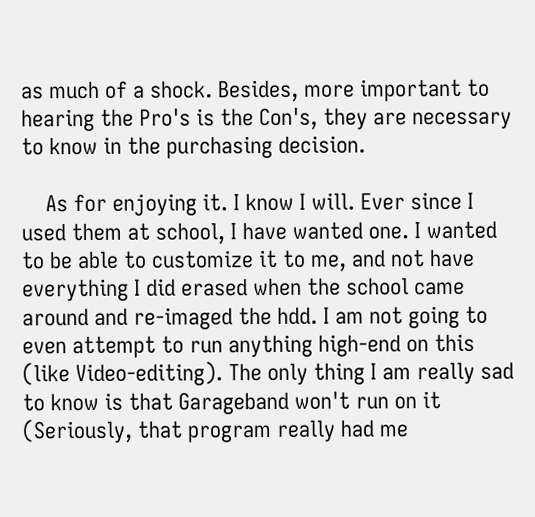as much of a shock. Besides, more important to hearing the Pro's is the Con's, they are necessary to know in the purchasing decision.

    As for enjoying it. I know I will. Ever since I used them at school, I have wanted one. I wanted to be able to customize it to me, and not have everything I did erased when the school came around and re-imaged the hdd. I am not going to even attempt to run anything high-end on this (like Video-editing). The only thing I am really sad to know is that Garageband won't run on it (Seriously, that program really had me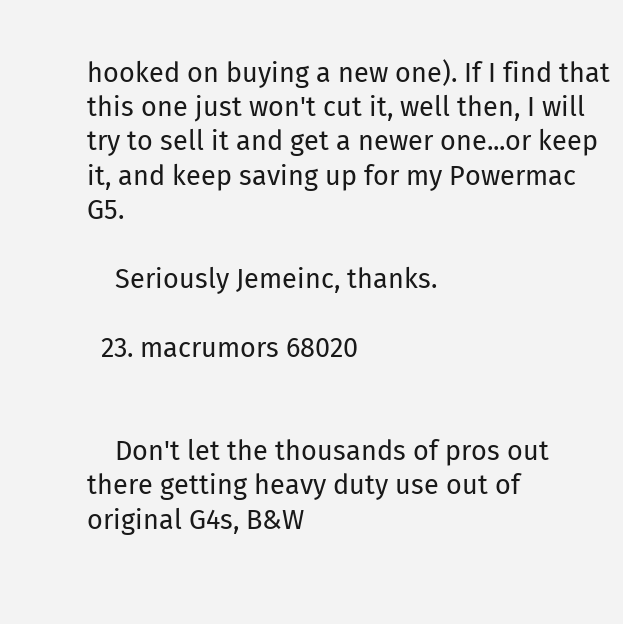hooked on buying a new one). If I find that this one just won't cut it, well then, I will try to sell it and get a newer one...or keep it, and keep saving up for my Powermac G5.

    Seriously Jemeinc, thanks.

  23. macrumors 68020


    Don't let the thousands of pros out there getting heavy duty use out of original G4s, B&W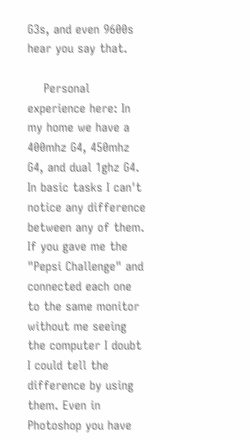G3s, and even 9600s hear you say that.

    Personal experience here: In my home we have a 400mhz G4, 450mhz G4, and dual 1ghz G4. In basic tasks I can't notice any difference between any of them. If you gave me the "Pepsi Challenge" and connected each one to the same monitor without me seeing the computer I doubt I could tell the difference by using them. Even in Photoshop you have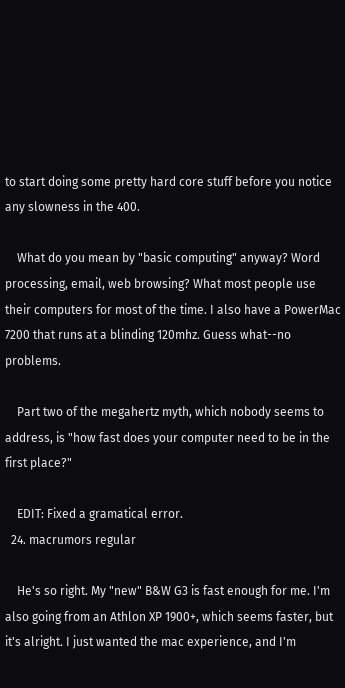to start doing some pretty hard core stuff before you notice any slowness in the 400.

    What do you mean by "basic computing" anyway? Word processing, email, web browsing? What most people use their computers for most of the time. I also have a PowerMac 7200 that runs at a blinding 120mhz. Guess what--no problems.

    Part two of the megahertz myth, which nobody seems to address, is "how fast does your computer need to be in the first place?"

    EDIT: Fixed a gramatical error.
  24. macrumors regular

    He's so right. My "new" B&W G3 is fast enough for me. I'm also going from an Athlon XP 1900+, which seems faster, but it's alright. I just wanted the mac experience, and I'm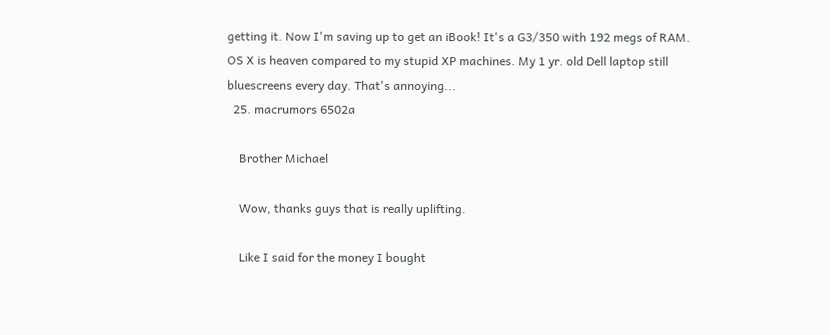getting it. Now I'm saving up to get an iBook! It's a G3/350 with 192 megs of RAM. OS X is heaven compared to my stupid XP machines. My 1 yr. old Dell laptop still bluescreens every day. That's annoying...
  25. macrumors 6502a

    Brother Michael

    Wow, thanks guys that is really uplifting.

    Like I said for the money I bought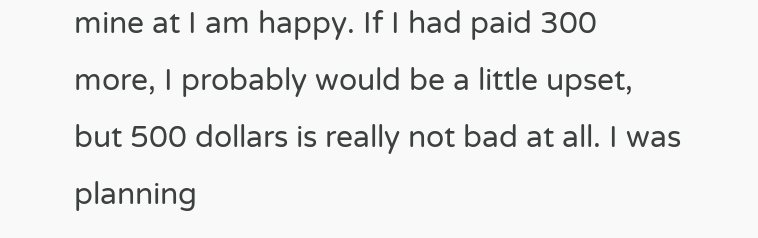mine at I am happy. If I had paid 300 more, I probably would be a little upset, but 500 dollars is really not bad at all. I was planning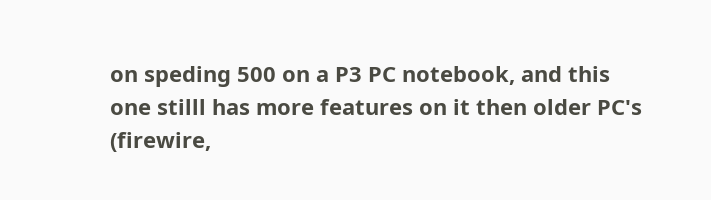on speding 500 on a P3 PC notebook, and this one stilll has more features on it then older PC's (firewire,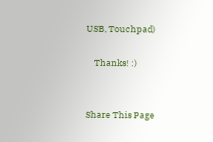USB, Touchpad)

    Thanks! :)


Share This Page